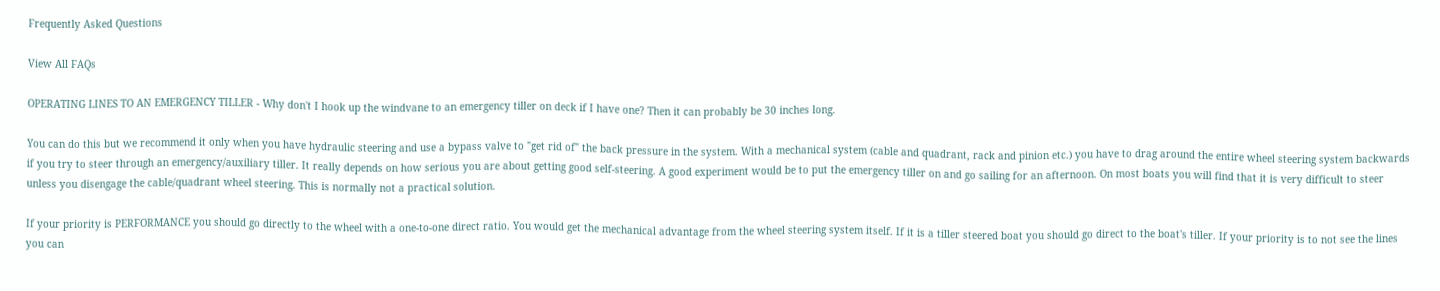Frequently Asked Questions

View All FAQs

OPERATING LINES TO AN EMERGENCY TILLER - Why don't I hook up the windvane to an emergency tiller on deck if I have one? Then it can probably be 30 inches long.

You can do this but we recommend it only when you have hydraulic steering and use a bypass valve to "get rid of" the back pressure in the system. With a mechanical system (cable and quadrant, rack and pinion etc.) you have to drag around the entire wheel steering system backwards if you try to steer through an emergency/auxiliary tiller. It really depends on how serious you are about getting good self-steering. A good experiment would be to put the emergency tiller on and go sailing for an afternoon. On most boats you will find that it is very difficult to steer unless you disengage the cable/quadrant wheel steering. This is normally not a practical solution.

If your priority is PERFORMANCE you should go directly to the wheel with a one-to-one direct ratio. You would get the mechanical advantage from the wheel steering system itself. If it is a tiller steered boat you should go direct to the boat's tiller. If your priority is to not see the lines you can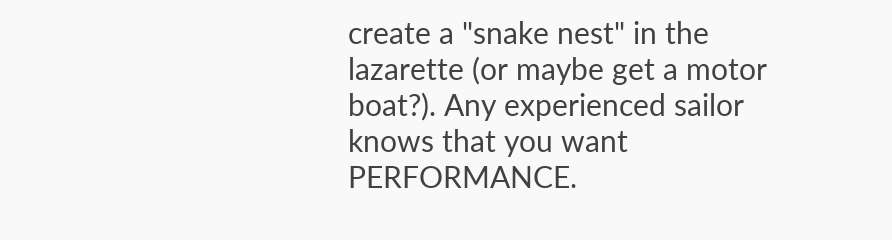create a "snake nest" in the lazarette (or maybe get a motor boat?). Any experienced sailor knows that you want PERFORMANCE.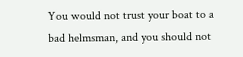You would not trust your boat to a bad helmsman, and you should not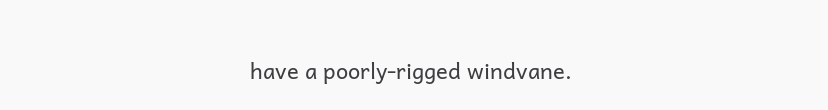have a poorly-rigged windvane.